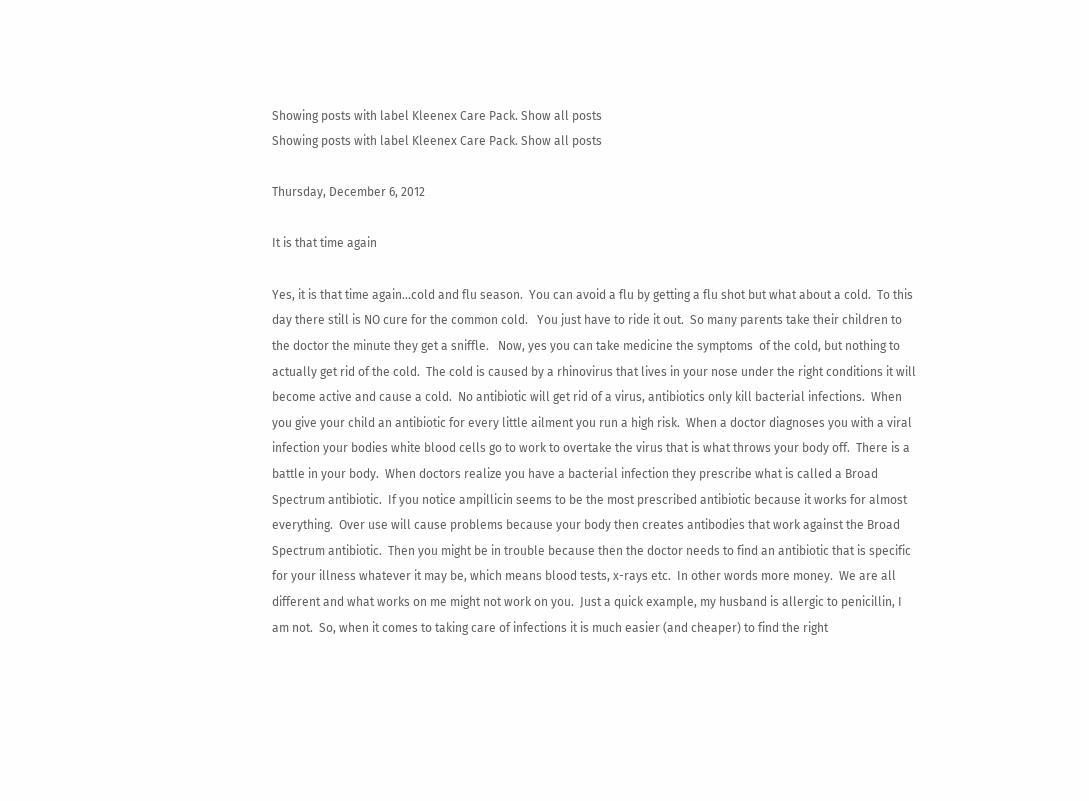Showing posts with label Kleenex Care Pack. Show all posts
Showing posts with label Kleenex Care Pack. Show all posts

Thursday, December 6, 2012

It is that time again

Yes, it is that time again...cold and flu season.  You can avoid a flu by getting a flu shot but what about a cold.  To this day there still is NO cure for the common cold.   You just have to ride it out.  So many parents take their children to the doctor the minute they get a sniffle.   Now, yes you can take medicine the symptoms  of the cold, but nothing to actually get rid of the cold.  The cold is caused by a rhinovirus that lives in your nose under the right conditions it will become active and cause a cold.  No antibiotic will get rid of a virus, antibiotics only kill bacterial infections.  When you give your child an antibiotic for every little ailment you run a high risk.  When a doctor diagnoses you with a viral infection your bodies white blood cells go to work to overtake the virus that is what throws your body off.  There is a battle in your body.  When doctors realize you have a bacterial infection they prescribe what is called a Broad Spectrum antibiotic.  If you notice ampillicin seems to be the most prescribed antibiotic because it works for almost everything.  Over use will cause problems because your body then creates antibodies that work against the Broad Spectrum antibiotic.  Then you might be in trouble because then the doctor needs to find an antibiotic that is specific for your illness whatever it may be, which means blood tests, x-rays etc.  In other words more money.  We are all different and what works on me might not work on you.  Just a quick example, my husband is allergic to penicillin, I am not.  So, when it comes to taking care of infections it is much easier (and cheaper) to find the right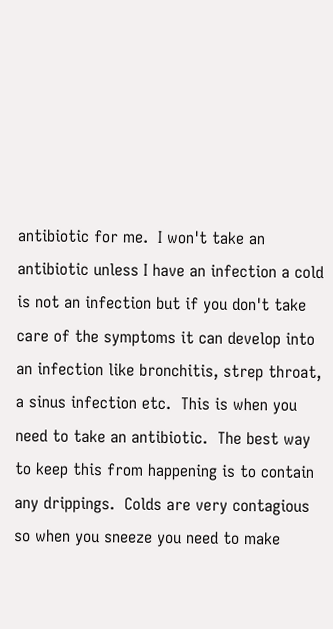antibiotic for me.  I won't take an antibiotic unless I have an infection a cold is not an infection but if you don't take care of the symptoms it can develop into an infection like bronchitis, strep throat, a sinus infection etc.  This is when you need to take an antibiotic.  The best way to keep this from happening is to contain any drippings.  Colds are very contagious so when you sneeze you need to make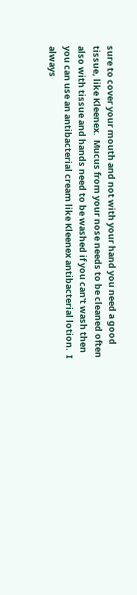sure to cover your mouth and not with your hand you need a good tissue, like Kleenex.  Mucus from your nose needs to be cleaned often also with tissue and hands need to be washed if you can't wash then you can use an antibacterial cream like Kleenex antibacterial lotion.  I always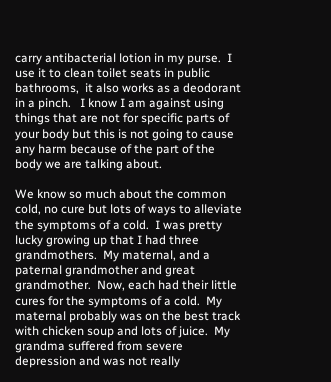carry antibacterial lotion in my purse.  I use it to clean toilet seats in public bathrooms,  it also works as a deodorant in a pinch.   I know I am against using things that are not for specific parts of your body but this is not going to cause any harm because of the part of the body we are talking about.

We know so much about the common cold, no cure but lots of ways to alleviate the symptoms of a cold.  I was pretty lucky growing up that I had three grandmothers.  My maternal, and a paternal grandmother and great grandmother.  Now, each had their little cures for the symptoms of a cold.  My maternal probably was on the best track with chicken soup and lots of juice.  My grandma suffered from severe depression and was not really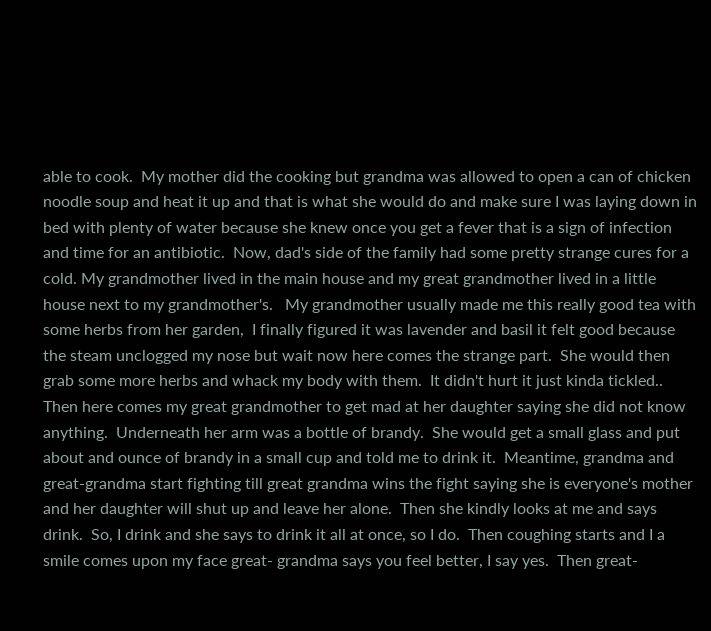able to cook.  My mother did the cooking but grandma was allowed to open a can of chicken noodle soup and heat it up and that is what she would do and make sure I was laying down in bed with plenty of water because she knew once you get a fever that is a sign of infection and time for an antibiotic.  Now, dad's side of the family had some pretty strange cures for a cold. My grandmother lived in the main house and my great grandmother lived in a little house next to my grandmother's.   My grandmother usually made me this really good tea with some herbs from her garden,  I finally figured it was lavender and basil it felt good because the steam unclogged my nose but wait now here comes the strange part.  She would then grab some more herbs and whack my body with them.  It didn't hurt it just kinda tickled..  Then here comes my great grandmother to get mad at her daughter saying she did not know anything.  Underneath her arm was a bottle of brandy.  She would get a small glass and put about and ounce of brandy in a small cup and told me to drink it.  Meantime, grandma and great-grandma start fighting till great grandma wins the fight saying she is everyone's mother and her daughter will shut up and leave her alone.  Then she kindly looks at me and says drink.  So, I drink and she says to drink it all at once, so I do.  Then coughing starts and I a smile comes upon my face great- grandma says you feel better, I say yes.  Then great-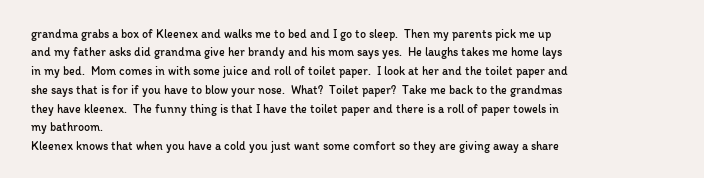grandma grabs a box of Kleenex and walks me to bed and I go to sleep.  Then my parents pick me up and my father asks did grandma give her brandy and his mom says yes.  He laughs takes me home lays in my bed.  Mom comes in with some juice and roll of toilet paper.  I look at her and the toilet paper and she says that is for if you have to blow your nose.  What?  Toilet paper?  Take me back to the grandmas they have kleenex.  The funny thing is that I have the toilet paper and there is a roll of paper towels in my bathroom.
Kleenex knows that when you have a cold you just want some comfort so they are giving away a share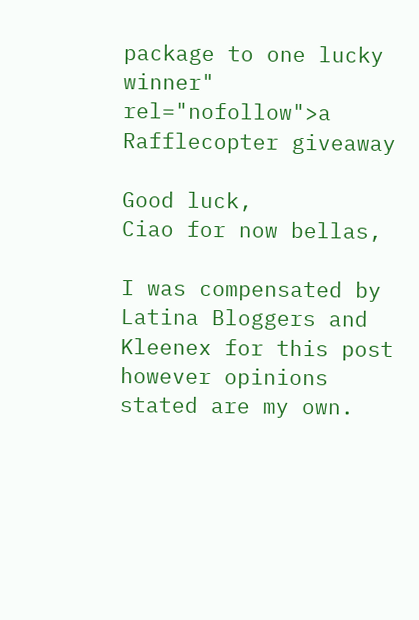package to one lucky winner" rel="nofollow">a Rafflecopter giveaway

Good luck,
Ciao for now bellas,

I was compensated by Latina Bloggers and Kleenex for this post however opinions stated are my own.